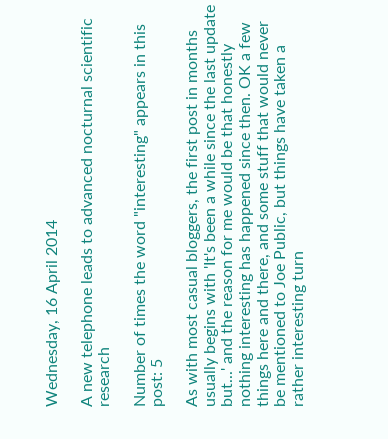Wednesday, 16 April 2014

A new telephone leads to advanced nocturnal scientific research

Number of times the word "interesting" appears in this post: 5

As with most casual bloggers, the first post in months usually begins with 'It's been a while since the last update but...' and the reason for me would be that honestly nothing interesting has happened since then. OK a few things here and there, and some stuff that would never be mentioned to Joe Public, but things have taken a rather interesting turn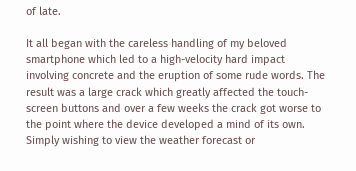of late.

It all began with the careless handling of my beloved smartphone which led to a high-velocity hard impact involving concrete and the eruption of some rude words. The result was a large crack which greatly affected the touch-screen buttons and over a few weeks the crack got worse to the point where the device developed a mind of its own. Simply wishing to view the weather forecast or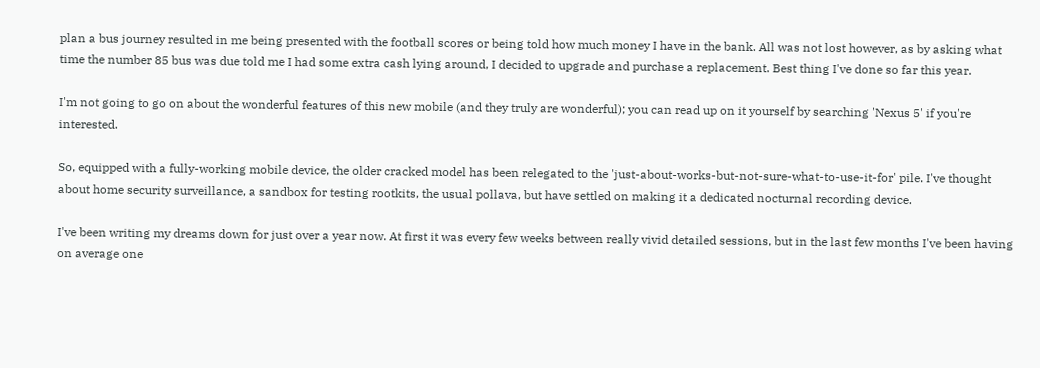plan a bus journey resulted in me being presented with the football scores or being told how much money I have in the bank. All was not lost however, as by asking what time the number 85 bus was due told me I had some extra cash lying around, I decided to upgrade and purchase a replacement. Best thing I've done so far this year.

I'm not going to go on about the wonderful features of this new mobile (and they truly are wonderful); you can read up on it yourself by searching 'Nexus 5' if you're interested.

So, equipped with a fully-working mobile device, the older cracked model has been relegated to the 'just-about-works-but-not-sure-what-to-use-it-for' pile. I've thought about home security surveillance, a sandbox for testing rootkits, the usual pollava, but have settled on making it a dedicated nocturnal recording device.

I've been writing my dreams down for just over a year now. At first it was every few weeks between really vivid detailed sessions, but in the last few months I've been having on average one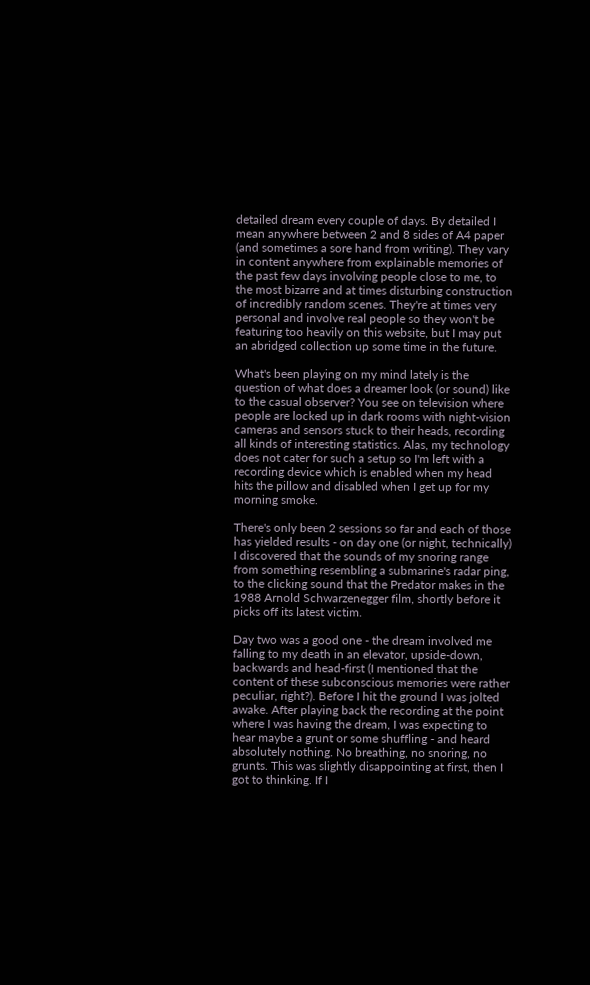detailed dream every couple of days. By detailed I mean anywhere between 2 and 8 sides of A4 paper (and sometimes a sore hand from writing). They vary in content anywhere from explainable memories of the past few days involving people close to me, to the most bizarre and at times disturbing construction of incredibly random scenes. They're at times very personal and involve real people so they won't be featuring too heavily on this website, but I may put an abridged collection up some time in the future.

What's been playing on my mind lately is the question of what does a dreamer look (or sound) like to the casual observer? You see on television where people are locked up in dark rooms with night-vision cameras and sensors stuck to their heads, recording all kinds of interesting statistics. Alas, my technology does not cater for such a setup so I'm left with a recording device which is enabled when my head hits the pillow and disabled when I get up for my morning smoke.

There's only been 2 sessions so far and each of those has yielded results - on day one (or night, technically) I discovered that the sounds of my snoring range from something resembling a submarine's radar ping, to the clicking sound that the Predator makes in the 1988 Arnold Schwarzenegger film, shortly before it picks off its latest victim.

Day two was a good one - the dream involved me falling to my death in an elevator, upside-down, backwards and head-first (I mentioned that the content of these subconscious memories were rather peculiar, right?). Before I hit the ground I was jolted awake. After playing back the recording at the point where I was having the dream, I was expecting to hear maybe a grunt or some shuffling - and heard absolutely nothing. No breathing, no snoring, no grunts. This was slightly disappointing at first, then I got to thinking. If I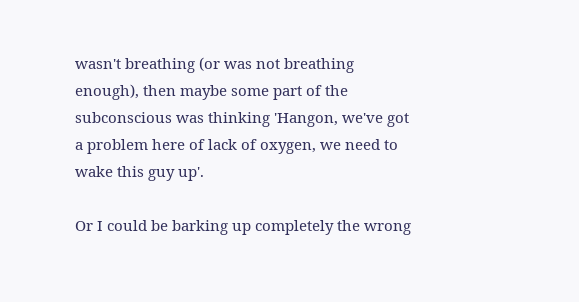wasn't breathing (or was not breathing enough), then maybe some part of the subconscious was thinking 'Hangon, we've got a problem here of lack of oxygen, we need to wake this guy up'.

Or I could be barking up completely the wrong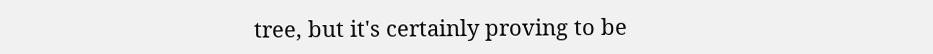tree, but it's certainly proving to be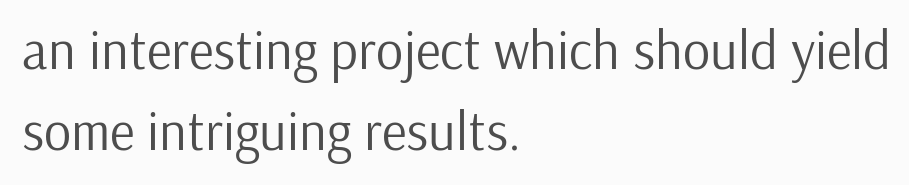an interesting project which should yield some intriguing results.